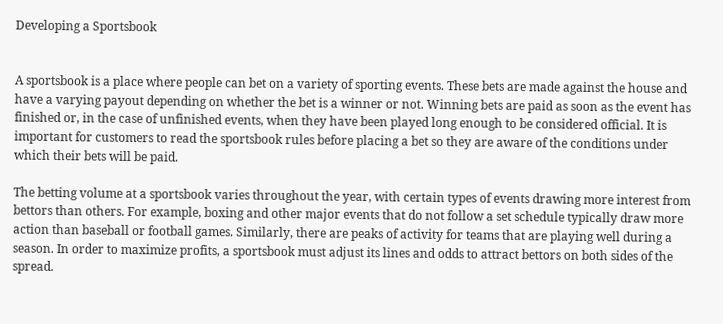Developing a Sportsbook


A sportsbook is a place where people can bet on a variety of sporting events. These bets are made against the house and have a varying payout depending on whether the bet is a winner or not. Winning bets are paid as soon as the event has finished or, in the case of unfinished events, when they have been played long enough to be considered official. It is important for customers to read the sportsbook rules before placing a bet so they are aware of the conditions under which their bets will be paid.

The betting volume at a sportsbook varies throughout the year, with certain types of events drawing more interest from bettors than others. For example, boxing and other major events that do not follow a set schedule typically draw more action than baseball or football games. Similarly, there are peaks of activity for teams that are playing well during a season. In order to maximize profits, a sportsbook must adjust its lines and odds to attract bettors on both sides of the spread.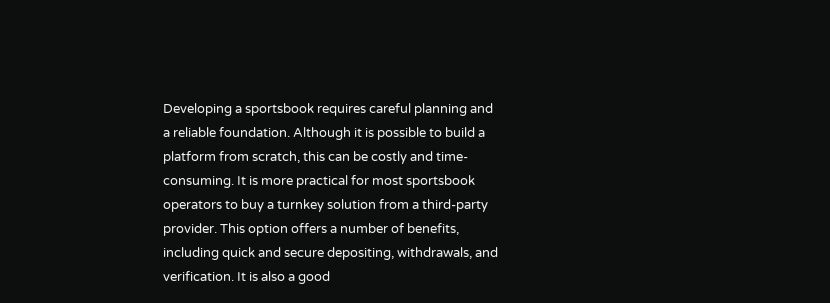Developing a sportsbook requires careful planning and a reliable foundation. Although it is possible to build a platform from scratch, this can be costly and time-consuming. It is more practical for most sportsbook operators to buy a turnkey solution from a third-party provider. This option offers a number of benefits, including quick and secure depositing, withdrawals, and verification. It is also a good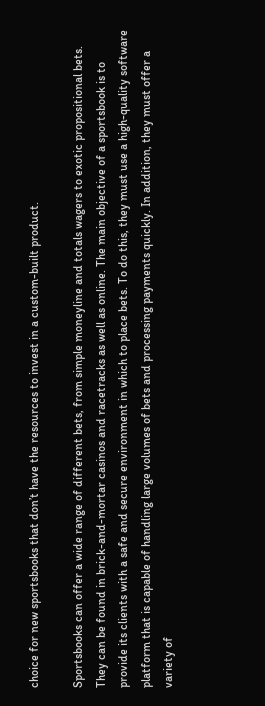choice for new sportsbooks that don’t have the resources to invest in a custom-built product.

Sportsbooks can offer a wide range of different bets, from simple moneyline and totals wagers to exotic propositional bets. They can be found in brick-and-mortar casinos and racetracks as well as online. The main objective of a sportsbook is to provide its clients with a safe and secure environment in which to place bets. To do this, they must use a high-quality software platform that is capable of handling large volumes of bets and processing payments quickly. In addition, they must offer a variety of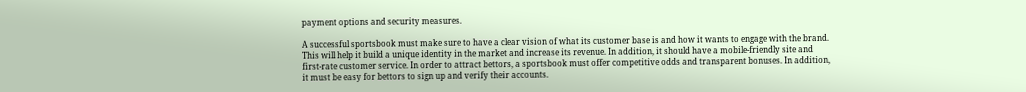payment options and security measures.

A successful sportsbook must make sure to have a clear vision of what its customer base is and how it wants to engage with the brand. This will help it build a unique identity in the market and increase its revenue. In addition, it should have a mobile-friendly site and first-rate customer service. In order to attract bettors, a sportsbook must offer competitive odds and transparent bonuses. In addition, it must be easy for bettors to sign up and verify their accounts.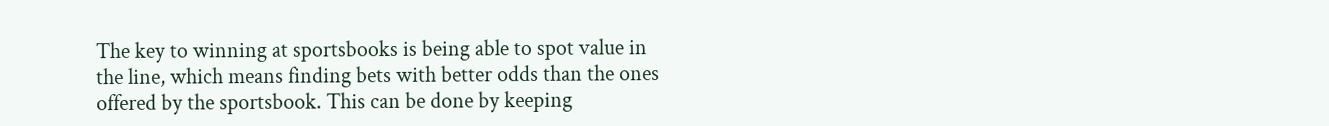The key to winning at sportsbooks is being able to spot value in the line, which means finding bets with better odds than the ones offered by the sportsbook. This can be done by keeping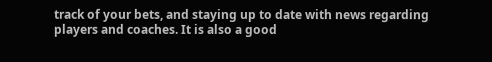track of your bets, and staying up to date with news regarding players and coaches. It is also a good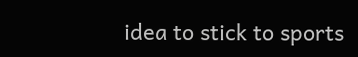idea to stick to sports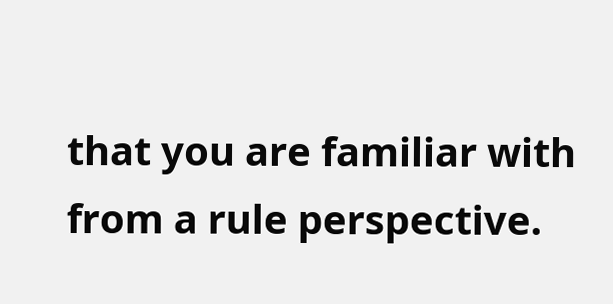that you are familiar with from a rule perspective.